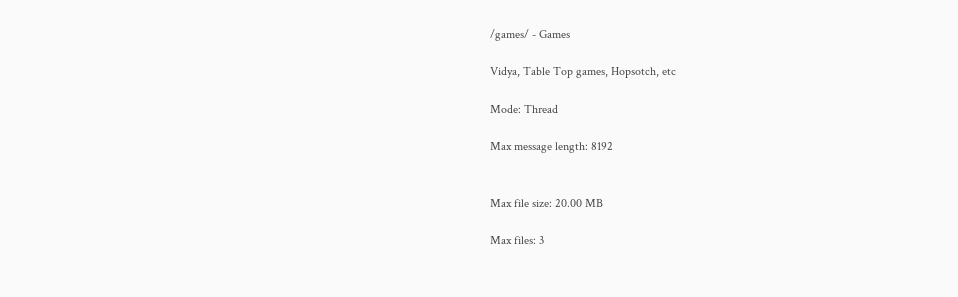/games/ - Games

Vidya, Table Top games, Hopsotch, etc

Mode: Thread

Max message length: 8192


Max file size: 20.00 MB

Max files: 3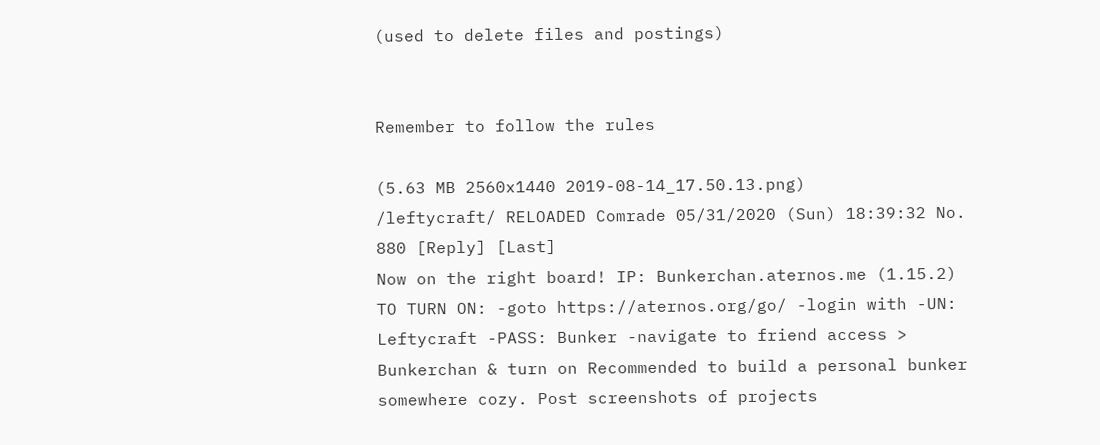(used to delete files and postings)


Remember to follow the rules

(5.63 MB 2560x1440 2019-08-14_17.50.13.png)
/leftycraft/ RELOADED Comrade 05/31/2020 (Sun) 18:39:32 No. 880 [Reply] [Last]
Now on the right board! IP: Bunkerchan.aternos.me (1.15.2) TO TURN ON: -goto https://aternos.org/go/ -login with -UN: Leftycraft -PASS: Bunker -navigate to friend access > Bunkerchan & turn on Recommended to build a personal bunker somewhere cozy. Post screenshots of projects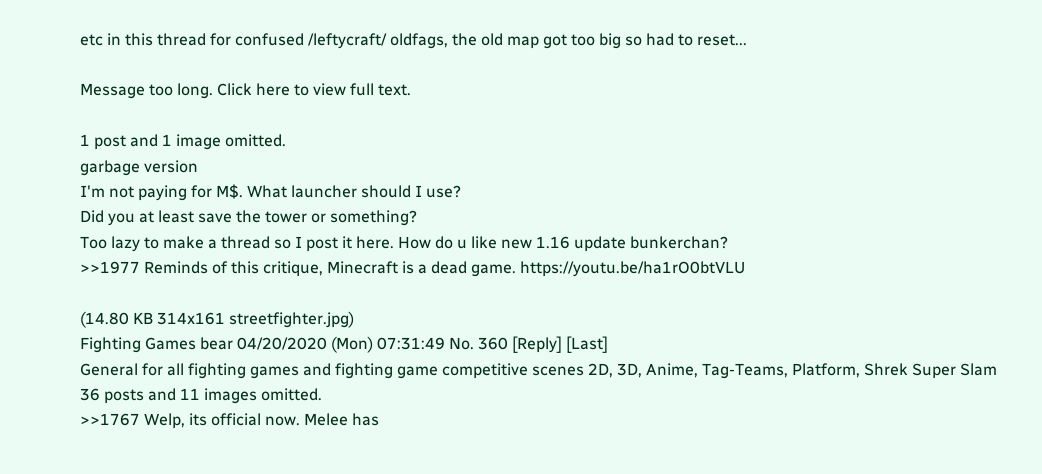etc in this thread for confused /leftycraft/ oldfags, the old map got too big so had to reset...

Message too long. Click here to view full text.

1 post and 1 image omitted.
garbage version
I'm not paying for M$. What launcher should I use?
Did you at least save the tower or something?
Too lazy to make a thread so I post it here. How do u like new 1.16 update bunkerchan?
>>1977 Reminds of this critique, Minecraft is a dead game. https://youtu.be/ha1rO0btVLU

(14.80 KB 314x161 streetfighter.jpg)
Fighting Games bear 04/20/2020 (Mon) 07:31:49 No. 360 [Reply] [Last]
General for all fighting games and fighting game competitive scenes 2D, 3D, Anime, Tag-Teams, Platform, Shrek Super Slam
36 posts and 11 images omitted.
>>1767 Welp, its official now. Melee has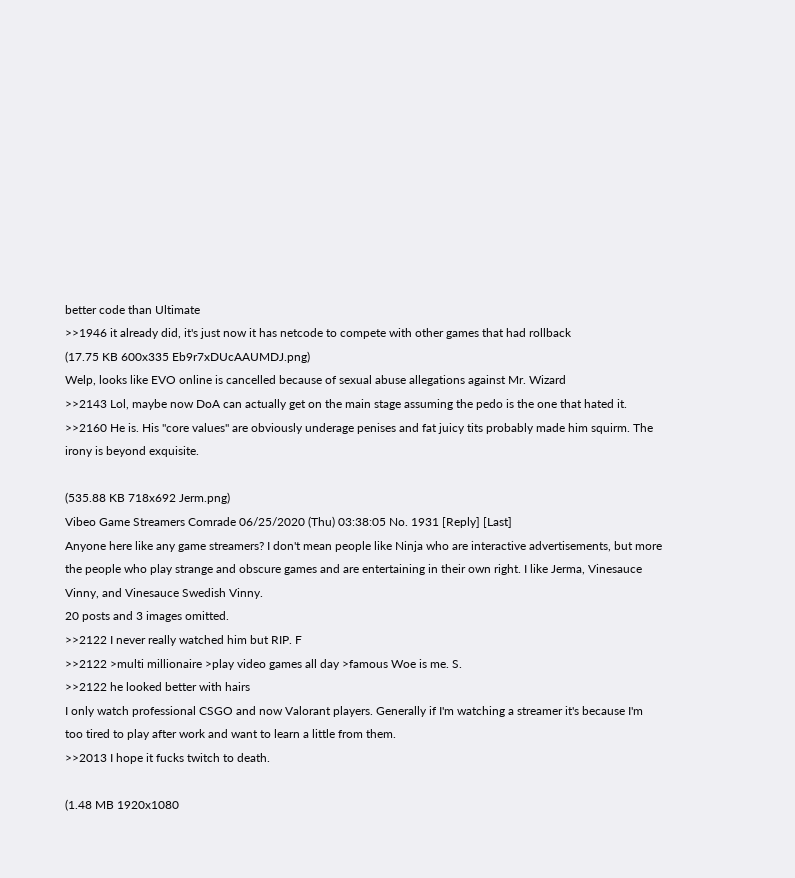better code than Ultimate
>>1946 it already did, it's just now it has netcode to compete with other games that had rollback
(17.75 KB 600x335 Eb9r7xDUcAAUMDJ.png)
Welp, looks like EVO online is cancelled because of sexual abuse allegations against Mr. Wizard
>>2143 Lol, maybe now DoA can actually get on the main stage assuming the pedo is the one that hated it.
>>2160 He is. His "core values" are obviously underage penises and fat juicy tits probably made him squirm. The irony is beyond exquisite.

(535.88 KB 718x692 Jerm.png)
Vibeo Game Streamers Comrade 06/25/2020 (Thu) 03:38:05 No. 1931 [Reply] [Last]
Anyone here like any game streamers? I don't mean people like Ninja who are interactive advertisements, but more the people who play strange and obscure games and are entertaining in their own right. I like Jerma, Vinesauce Vinny, and Vinesauce Swedish Vinny.
20 posts and 3 images omitted.
>>2122 I never really watched him but RIP. F
>>2122 >multi millionaire >play video games all day >famous Woe is me. S.
>>2122 he looked better with hairs
I only watch professional CSGO and now Valorant players. Generally if I'm watching a streamer it's because I'm too tired to play after work and want to learn a little from them.
>>2013 I hope it fucks twitch to death.

(1.48 MB 1920x1080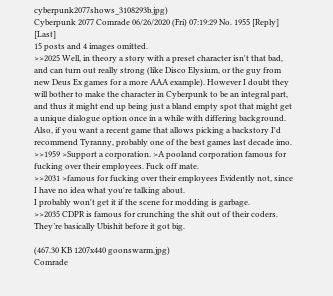cyberpunk2077shows_3108293b.jpg)
Cyberpunk 2077 Comrade 06/26/2020 (Fri) 07:19:29 No. 1955 [Reply] [Last]
15 posts and 4 images omitted.
>>2025 Well, in theory a story with a preset character isn't that bad, and can turn out really strong (like Disco Elysium, or the guy from new Deus Ex games for a more AAA example). However I doubt they will bother to make the character in Cyberpunk to be an integral part, and thus it might end up being just a bland empty spot that might get a unique dialogue option once in a while with differing background. Also, if you want a recent game that allows picking a backstory I'd recommend Tyranny, probably one of the best games last decade imo.
>>1959 >Support a corporation. >A pooland corporation famous for fucking over their employees. Fuck off mate.
>>2031 >famous for fucking over their employees Evidently not, since I have no idea what you're talking about.
I probably won't get it if the scene for modding is garbage.
>>2035 CDPR is famous for crunching the shit out of their coders. They’re basically Ubishit before it got big.

(467.30 KB 1207x440 goonswarm.jpg)
Comrade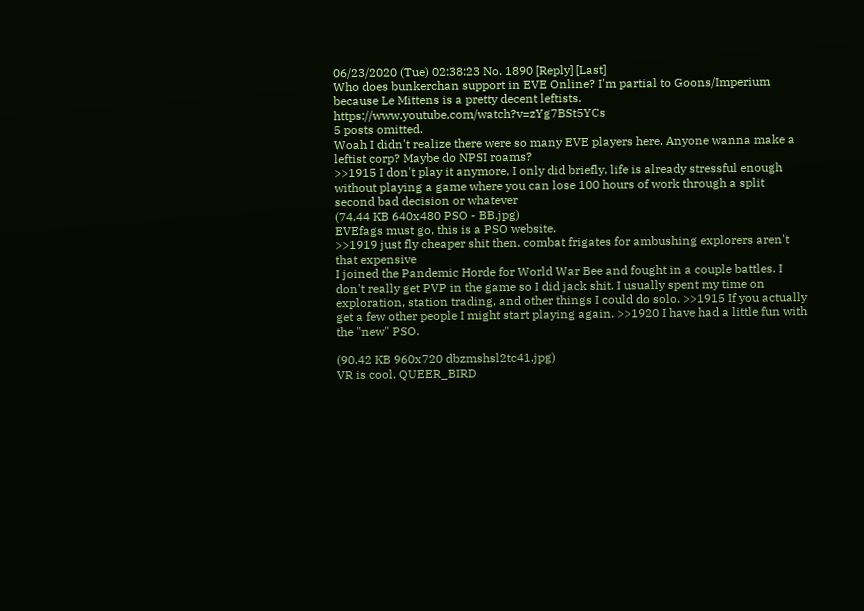06/23/2020 (Tue) 02:38:23 No. 1890 [Reply] [Last]
Who does bunkerchan support in EVE Online? I'm partial to Goons/Imperium because Le Mittens is a pretty decent leftists. https://www.youtube.com/watch?v=zYg7BSt5YCs
5 posts omitted.
Woah I didn't realize there were so many EVE players here. Anyone wanna make a leftist corp? Maybe do NPSI roams?
>>1915 I don't play it anymore, I only did briefly, life is already stressful enough without playing a game where you can lose 100 hours of work through a split second bad decision or whatever
(74.44 KB 640x480 PSO - BB.jpg)
EVEfags must go, this is a PSO website.
>>1919 just fly cheaper shit then. combat frigates for ambushing explorers aren't that expensive
I joined the Pandemic Horde for World War Bee and fought in a couple battles. I don't really get PVP in the game so I did jack shit. I usually spent my time on exploration, station trading, and other things I could do solo. >>1915 If you actually get a few other people I might start playing again. >>1920 I have had a little fun with the "new" PSO.

(90.42 KB 960x720 dbzmshsl2tc41.jpg)
VR is cool. QUEER_BIRD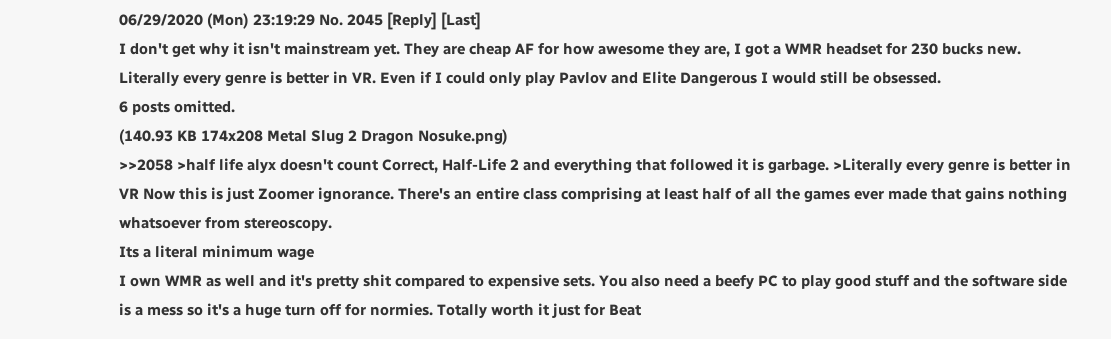06/29/2020 (Mon) 23:19:29 No. 2045 [Reply] [Last]
I don't get why it isn't mainstream yet. They are cheap AF for how awesome they are, I got a WMR headset for 230 bucks new. Literally every genre is better in VR. Even if I could only play Pavlov and Elite Dangerous I would still be obsessed.
6 posts omitted.
(140.93 KB 174x208 Metal Slug 2 Dragon Nosuke.png)
>>2058 >half life alyx doesn't count Correct, Half-Life 2 and everything that followed it is garbage. >Literally every genre is better in VR Now this is just Zoomer ignorance. There's an entire class comprising at least half of all the games ever made that gains nothing whatsoever from stereoscopy.
Its a literal minimum wage
I own WMR as well and it's pretty shit compared to expensive sets. You also need a beefy PC to play good stuff and the software side is a mess so it's a huge turn off for normies. Totally worth it just for Beat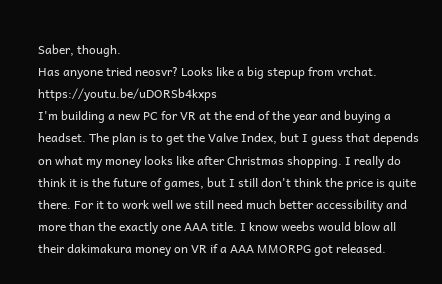Saber, though.
Has anyone tried neosvr? Looks like a big stepup from vrchat. https://youtu.be/uDORSb4kxps
I'm building a new PC for VR at the end of the year and buying a headset. The plan is to get the Valve Index, but I guess that depends on what my money looks like after Christmas shopping. I really do think it is the future of games, but I still don't think the price is quite there. For it to work well we still need much better accessibility and more than the exactly one AAA title. I know weebs would blow all their dakimakura money on VR if a AAA MMORPG got released.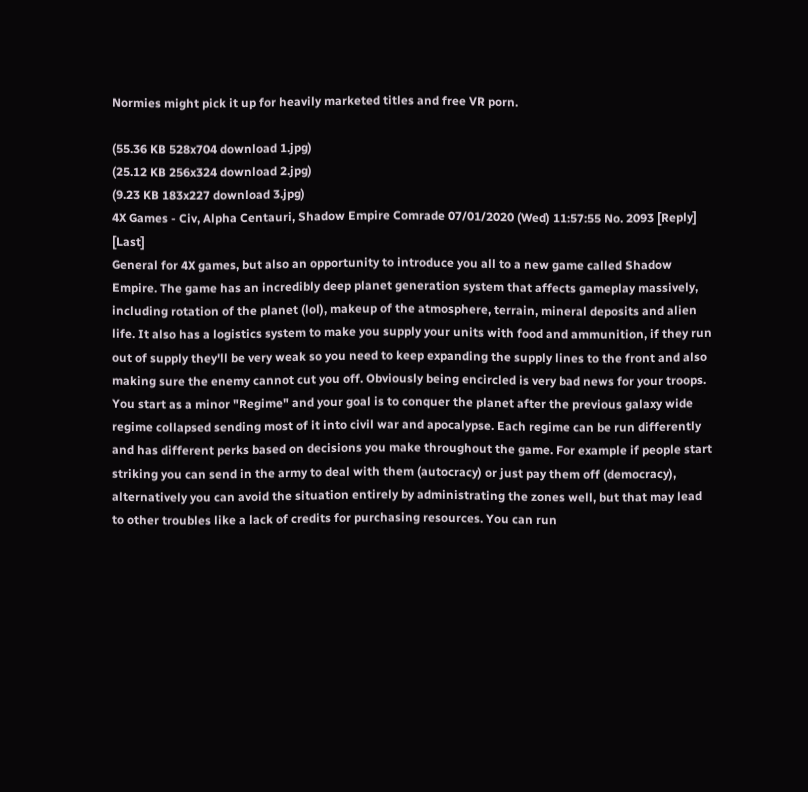Normies might pick it up for heavily marketed titles and free VR porn.

(55.36 KB 528x704 download 1.jpg)
(25.12 KB 256x324 download 2.jpg)
(9.23 KB 183x227 download 3.jpg)
4X Games - Civ, Alpha Centauri, Shadow Empire Comrade 07/01/2020 (Wed) 11:57:55 No. 2093 [Reply] [Last]
General for 4X games, but also an opportunity to introduce you all to a new game called Shadow Empire. The game has an incredibly deep planet generation system that affects gameplay massively, including rotation of the planet (lol), makeup of the atmosphere, terrain, mineral deposits and alien life. It also has a logistics system to make you supply your units with food and ammunition, if they run out of supply they'll be very weak so you need to keep expanding the supply lines to the front and also making sure the enemy cannot cut you off. Obviously being encircled is very bad news for your troops. You start as a minor "Regime" and your goal is to conquer the planet after the previous galaxy wide regime collapsed sending most of it into civil war and apocalypse. Each regime can be run differently and has different perks based on decisions you make throughout the game. For example if people start striking you can send in the army to deal with them (autocracy) or just pay them off (democracy), alternatively you can avoid the situation entirely by administrating the zones well, but that may lead to other troubles like a lack of credits for purchasing resources. You can run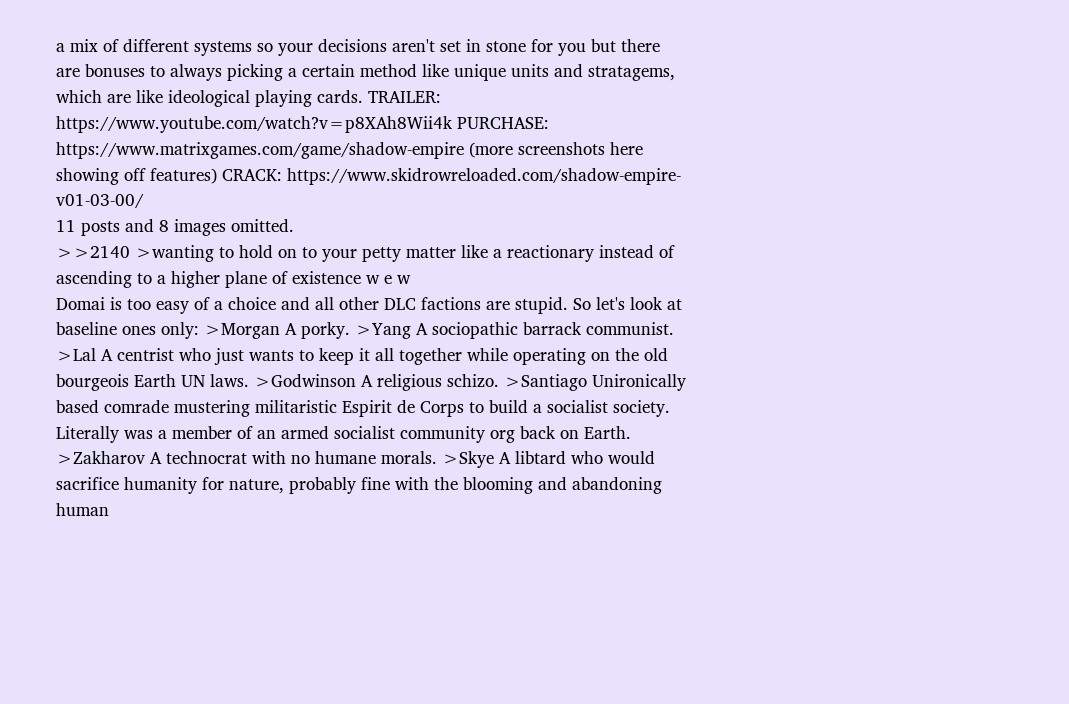a mix of different systems so your decisions aren't set in stone for you but there are bonuses to always picking a certain method like unique units and stratagems, which are like ideological playing cards. TRAILER: https://www.youtube.com/watch?v=p8XAh8Wii4k PURCHASE: https://www.matrixgames.com/game/shadow-empire (more screenshots here showing off features) CRACK: https://www.skidrowreloaded.com/shadow-empire-v01-03-00/
11 posts and 8 images omitted.
>>2140 >wanting to hold on to your petty matter like a reactionary instead of ascending to a higher plane of existence w e w
Domai is too easy of a choice and all other DLC factions are stupid. So let's look at baseline ones only: >Morgan A porky. >Yang A sociopathic barrack communist. >Lal A centrist who just wants to keep it all together while operating on the old bourgeois Earth UN laws. >Godwinson A religious schizo. >Santiago Unironically based comrade mustering militaristic Espirit de Corps to build a socialist society. Literally was a member of an armed socialist community org back on Earth. >Zakharov A technocrat with no humane morals. >Skye A libtard who would sacrifice humanity for nature, probably fine with the blooming and abandoning human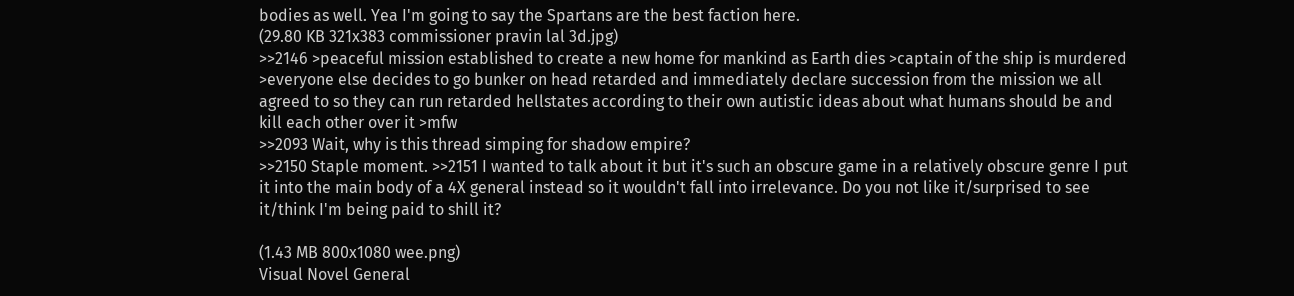bodies as well. Yea I'm going to say the Spartans are the best faction here.
(29.80 KB 321x383 commissioner pravin lal 3d.jpg)
>>2146 >peaceful mission established to create a new home for mankind as Earth dies >captain of the ship is murdered >everyone else decides to go bunker on head retarded and immediately declare succession from the mission we all agreed to so they can run retarded hellstates according to their own autistic ideas about what humans should be and kill each other over it >mfw
>>2093 Wait, why is this thread simping for shadow empire?
>>2150 Staple moment. >>2151 I wanted to talk about it but it's such an obscure game in a relatively obscure genre I put it into the main body of a 4X general instead so it wouldn't fall into irrelevance. Do you not like it/surprised to see it/think I'm being paid to shill it?

(1.43 MB 800x1080 wee.png)
Visual Novel General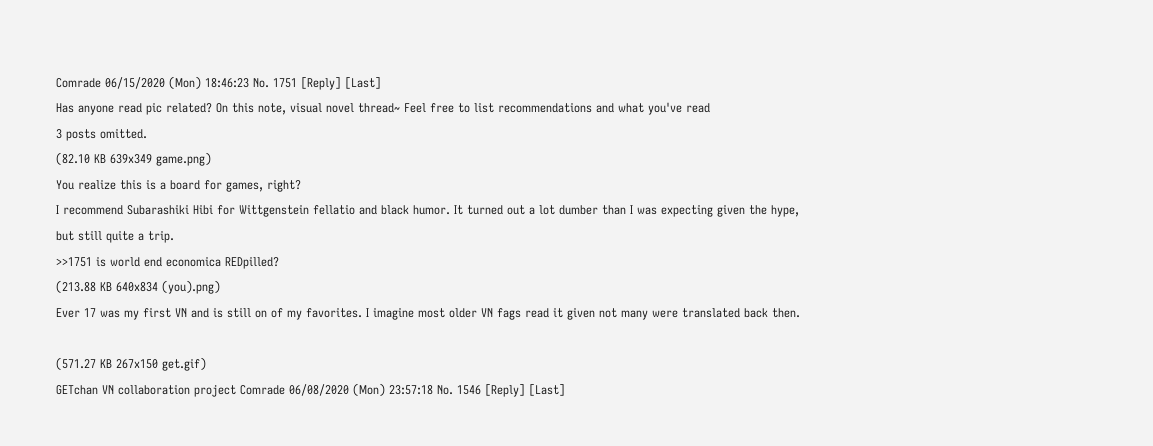Comrade 06/15/2020 (Mon) 18:46:23 No. 1751 [Reply] [Last]
Has anyone read pic related? On this note, visual novel thread~ Feel free to list recommendations and what you've read
3 posts omitted.
(82.10 KB 639x349 game.png)
You realize this is a board for games, right?
I recommend Subarashiki Hibi for Wittgenstein fellatio and black humor. It turned out a lot dumber than I was expecting given the hype, but still quite a trip.
>>1751 is world end economica REDpilled?
(213.88 KB 640x834 (you).png)
Ever 17 was my first VN and is still on of my favorites. I imagine most older VN fags read it given not many were translated back then.

(571.27 KB 267x150 get.gif)
GETchan VN collaboration project Comrade 06/08/2020 (Mon) 23:57:18 No. 1546 [Reply] [Last]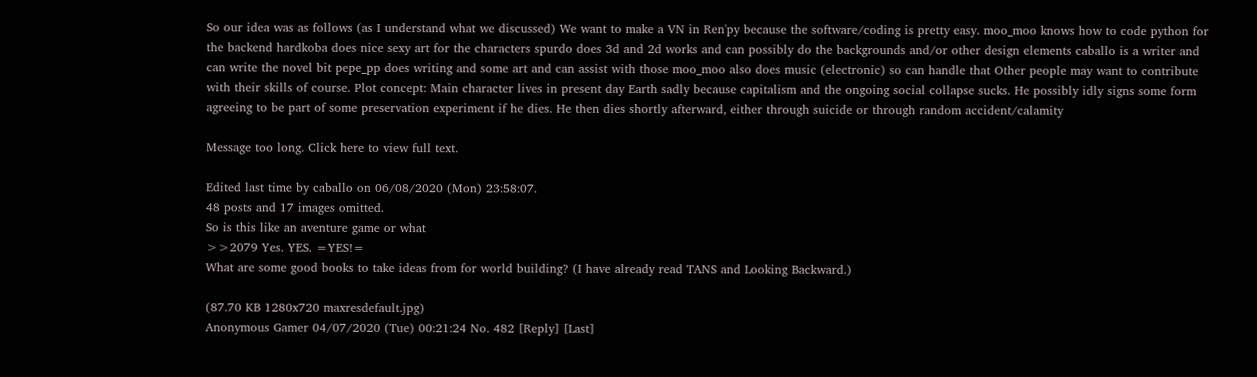So our idea was as follows (as I understand what we discussed) We want to make a VN in Ren'py because the software/coding is pretty easy. moo_moo knows how to code python for the backend hardkoba does nice sexy art for the characters spurdo does 3d and 2d works and can possibly do the backgrounds and/or other design elements caballo is a writer and can write the novel bit pepe_pp does writing and some art and can assist with those moo_moo also does music (electronic) so can handle that Other people may want to contribute with their skills of course. Plot concept: Main character lives in present day Earth sadly because capitalism and the ongoing social collapse sucks. He possibly idly signs some form agreeing to be part of some preservation experiment if he dies. He then dies shortly afterward, either through suicide or through random accident/calamity

Message too long. Click here to view full text.

Edited last time by caballo on 06/08/2020 (Mon) 23:58:07.
48 posts and 17 images omitted.
So is this like an aventure game or what
>>2079 Yes. YES. =YES!=
What are some good books to take ideas from for world building? (I have already read TANS and Looking Backward.)

(87.70 KB 1280x720 maxresdefault.jpg)
Anonymous Gamer 04/07/2020 (Tue) 00:21:24 No. 482 [Reply] [Last]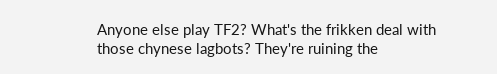Anyone else play TF2? What's the frikken deal with those chynese lagbots? They're ruining the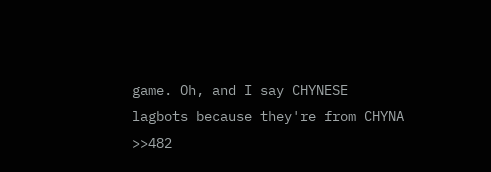game. Oh, and I say CHYNESE lagbots because they're from CHYNA
>>482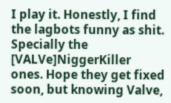I play it. Honestly, I find the lagbots funny as shit. Specially the [VALVe]NiggerKiller ones. Hope they get fixed soon, but knowing Valve,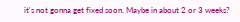it's not gonna get fixed soon. Maybe in about 2 or 3 weeks?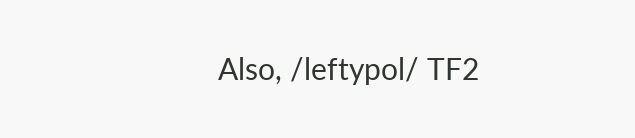Also, /leftypol/ TF2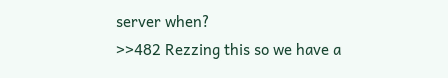server when?
>>482 Rezzing this so we have a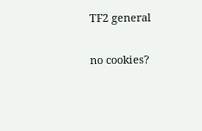TF2 general


no cookies?